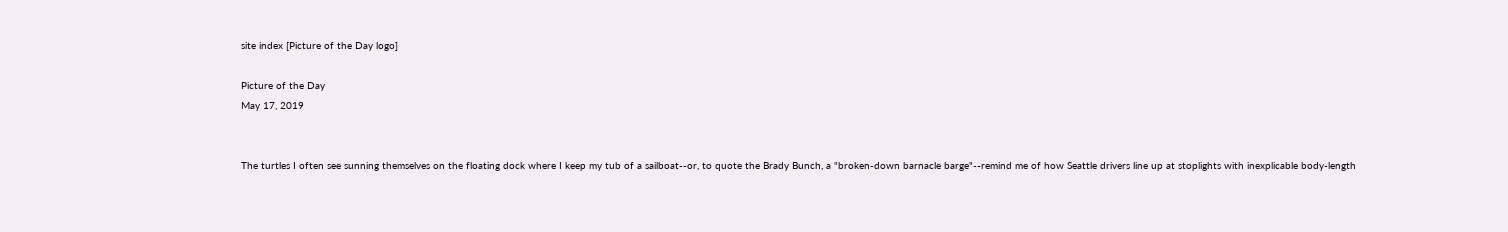site index [Picture of the Day logo]

Picture of the Day
May 17, 2019


The turtles I often see sunning themselves on the floating dock where I keep my tub of a sailboat--or, to quote the Brady Bunch, a "broken-down barnacle barge"--remind me of how Seattle drivers line up at stoplights with inexplicable body-length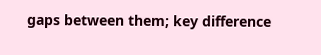gaps between them; key difference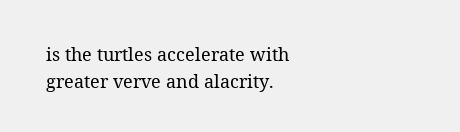is the turtles accelerate with greater verve and alacrity.